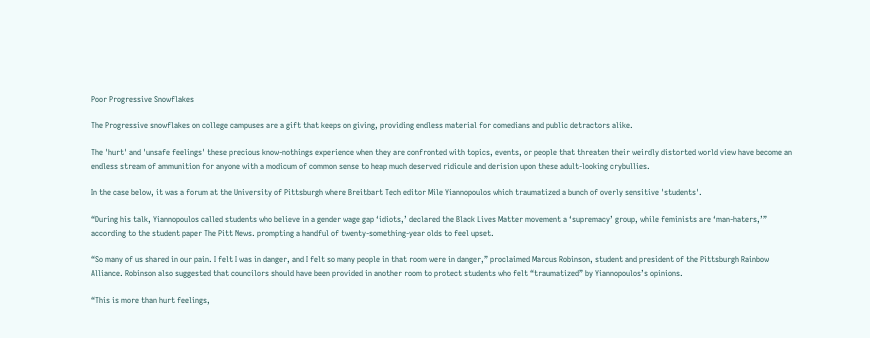Poor Progressive Snowflakes

The Progressive snowflakes on college campuses are a gift that keeps on giving, providing endless material for comedians and public detractors alike.

The 'hurt' and 'unsafe feelings' these precious know-nothings experience when they are confronted with topics, events, or people that threaten their weirdly distorted world view have become an endless stream of ammunition for anyone with a modicum of common sense to heap much deserved ridicule and derision upon these adult-looking crybullies.

In the case below, it was a forum at the University of Pittsburgh where Breitbart Tech editor Mile Yiannopoulos which traumatized a bunch of overly sensitive 'students'.

“During his talk, Yiannopoulos called students who believe in a gender wage gap ‘idiots,’ declared the Black Lives Matter movement a ‘supremacy’ group, while feminists are ‘man-haters,’” according to the student paper The Pitt News. prompting a handful of twenty-something-year olds to feel upset.

“So many of us shared in our pain. I felt I was in danger, and I felt so many people in that room were in danger,” proclaimed Marcus Robinson, student and president of the Pittsburgh Rainbow Alliance. Robinson also suggested that councilors should have been provided in another room to protect students who felt “traumatized” by Yiannopoulos’s opinions.

“This is more than hurt feelings,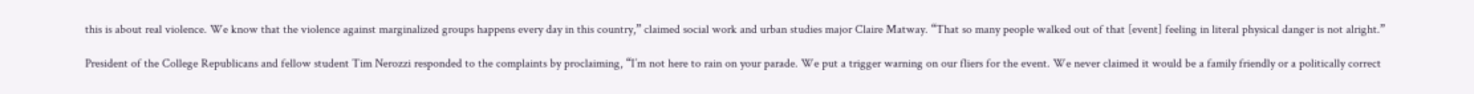this is about real violence. We know that the violence against marginalized groups happens every day in this country,” claimed social work and urban studies major Claire Matway. “That so many people walked out of that [event] feeling in literal physical danger is not alright.”

President of the College Republicans and fellow student Tim Nerozzi responded to the complaints by proclaiming, “I’m not here to rain on your parade. We put a trigger warning on our fliers for the event. We never claimed it would be a family friendly or a politically correct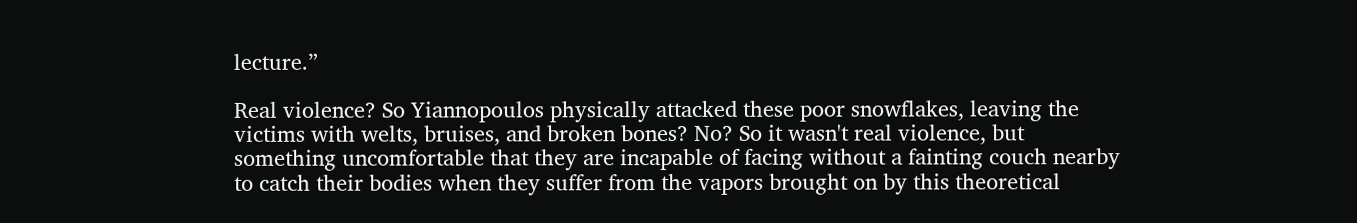lecture.”

Real violence? So Yiannopoulos physically attacked these poor snowflakes, leaving the victims with welts, bruises, and broken bones? No? So it wasn't real violence, but something uncomfortable that they are incapable of facing without a fainting couch nearby to catch their bodies when they suffer from the vapors brought on by this theoretical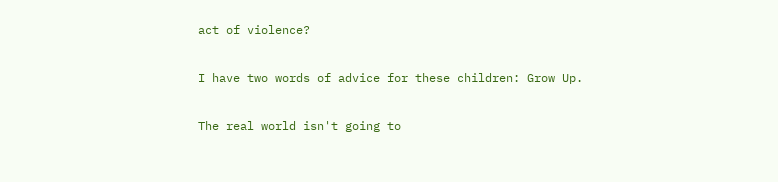act of violence?

I have two words of advice for these children: Grow Up.

The real world isn't going to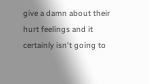give a damn about their hurt feelings and it certainly isn't going to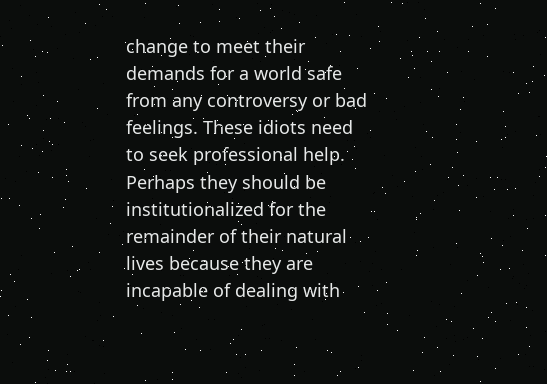change to meet their demands for a world safe from any controversy or bad feelings. These idiots need to seek professional help. Perhaps they should be institutionalized for the remainder of their natural lives because they are incapable of dealing with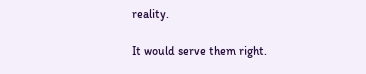reality.

It would serve them right.